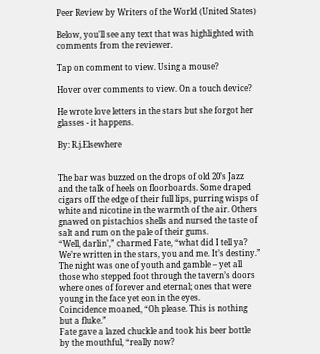Peer Review by Writers of the World (United States)

Below, you'll see any text that was highlighted with comments from the reviewer.

Tap on comment to view. Using a mouse?

Hover over comments to view. On a touch device?

He wrote love letters in the stars but she forgot her glasses - it happens.

By: R.j.Elsewhere


The bar was buzzed on the drops of old 20’s Jazz and the talk of heels on floorboards. Some draped cigars off the edge of their full lips, purring wisps of white and nicotine in the warmth of the air. Others gnawed on pistachios shells and nursed the taste of salt and rum on the pale of their gums.
“Well, darlin’,” charmed Fate, “what did I tell ya? We’re written in the stars, you and me. It’s destiny.”
The night was one of youth and gamble – yet all those who stepped foot through the tavern’s doors where ones of forever and eternal; ones that were young in the face yet eon in the eyes.
Coincidence moaned, “Oh please. This is nothing but a fluke.”
Fate gave a lazed chuckle and took his beer bottle by the mouthful, “really now?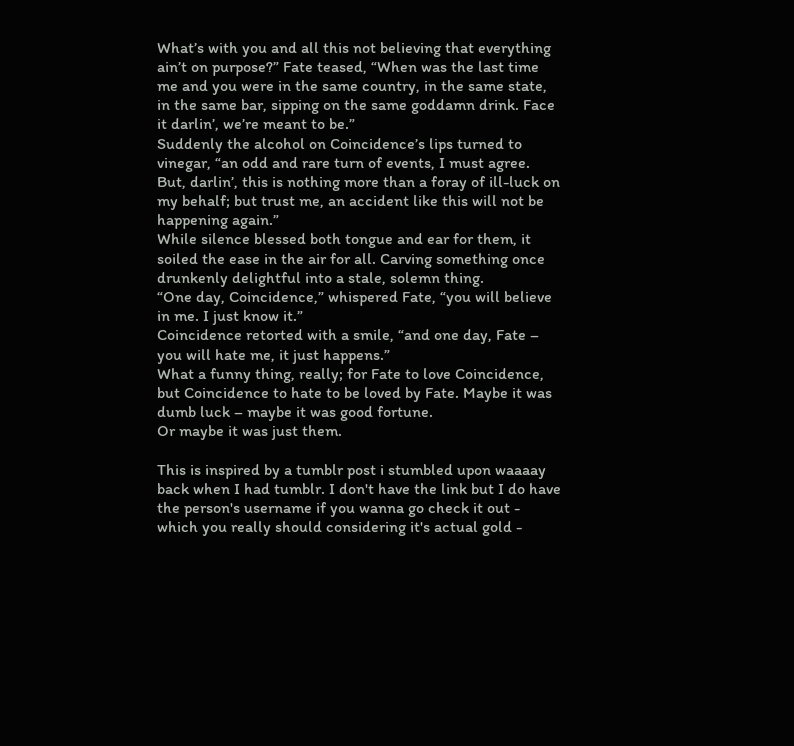What’s with you and all this not believing that everything ain’t on purpose?” Fate teased, “When was the last time me and you were in the same country, in the same state, in the same bar, sipping on the same goddamn drink. Face it darlin’, we’re meant to be.”
Suddenly the alcohol on Coincidence’s lips turned to vinegar, “an odd and rare turn of events, I must agree. But, darlin’, this is nothing more than a foray of ill-luck on my behalf; but trust me, an accident like this will not be happening again.”
While silence blessed both tongue and ear for them, it soiled the ease in the air for all. Carving something once drunkenly delightful into a stale, solemn thing.
“One day, Coincidence,” whispered Fate, “you will believe in me. I just know it.”
Coincidence retorted with a smile, “and one day, Fate – you will hate me, it just happens.”
What a funny thing, really; for Fate to love Coincidence, but Coincidence to hate to be loved by Fate. Maybe it was dumb luck – maybe it was good fortune.
Or maybe it was just them.

This is inspired by a tumblr post i stumbled upon waaaay back when I had tumblr. I don't have the link but I do have the person's username if you wanna go check it out - which you really should considering it's actual gold -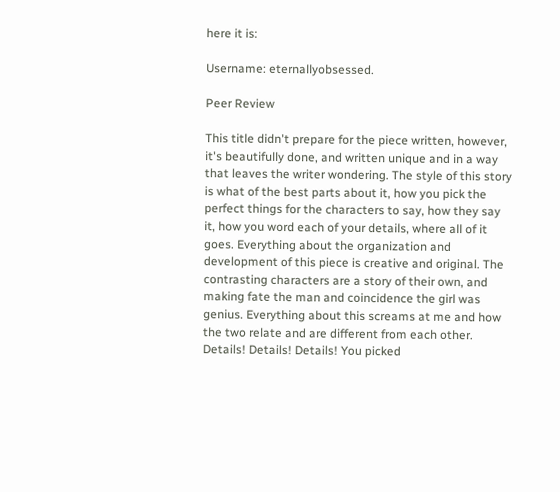here it is:

Username: eternallyobsessed.

Peer Review

This title didn't prepare for the piece written, however, it's beautifully done, and written unique and in a way that leaves the writer wondering. The style of this story is what of the best parts about it, how you pick the perfect things for the characters to say, how they say it, how you word each of your details, where all of it goes. Everything about the organization and development of this piece is creative and original. The contrasting characters are a story of their own, and making fate the man and coincidence the girl was genius. Everything about this screams at me and how the two relate and are different from each other. Details! Details! Details! You picked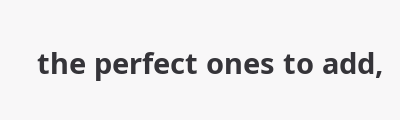the perfect ones to add,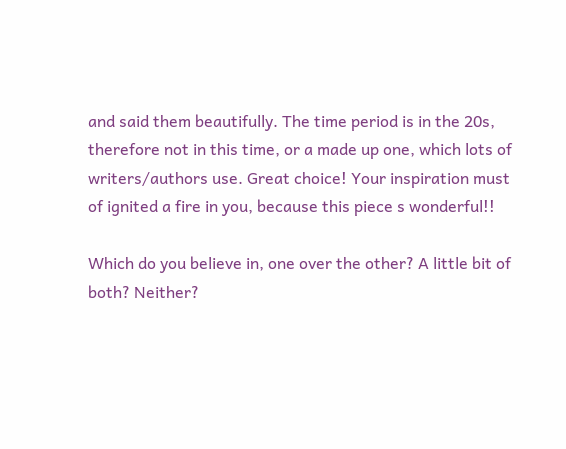and said them beautifully. The time period is in the 20s, therefore not in this time, or a made up one, which lots of writers/authors use. Great choice! Your inspiration must of ignited a fire in you, because this piece s wonderful!!

Which do you believe in, one over the other? A little bit of both? Neither?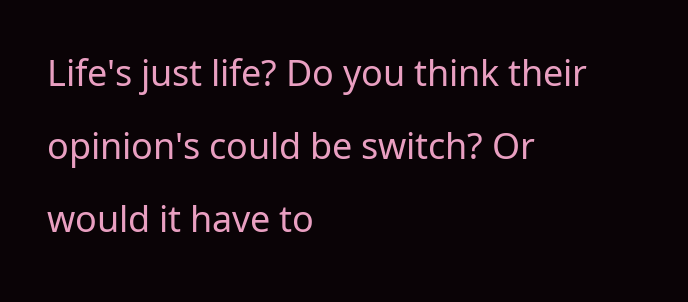Life's just life? Do you think their opinion's could be switch? Or would it have to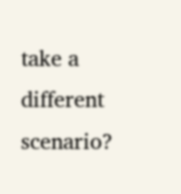take a different scenario?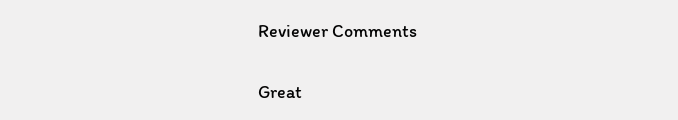Reviewer Comments

Great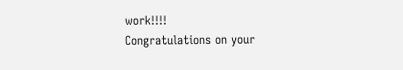work!!!!
Congratulations on your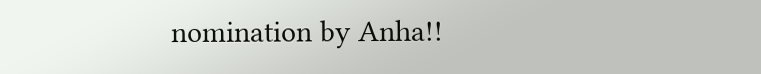nomination by Anha!!